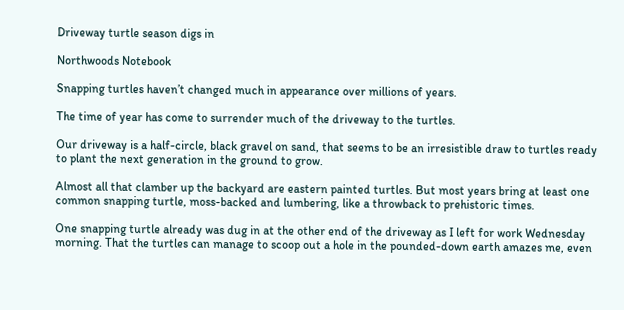Driveway turtle season digs in

Northwoods Notebook

Snapping turtles haven’t changed much in appearance over millions of years.

The time of year has come to surrender much of the driveway to the turtles.

Our driveway is a half-circle, black gravel on sand, that seems to be an irresistible draw to turtles ready to plant the next generation in the ground to grow.

Almost all that clamber up the backyard are eastern painted turtles. But most years bring at least one common snapping turtle, moss-backed and lumbering, like a throwback to prehistoric times.

One snapping turtle already was dug in at the other end of the driveway as I left for work Wednesday morning. That the turtles can manage to scoop out a hole in the pounded-down earth amazes me, even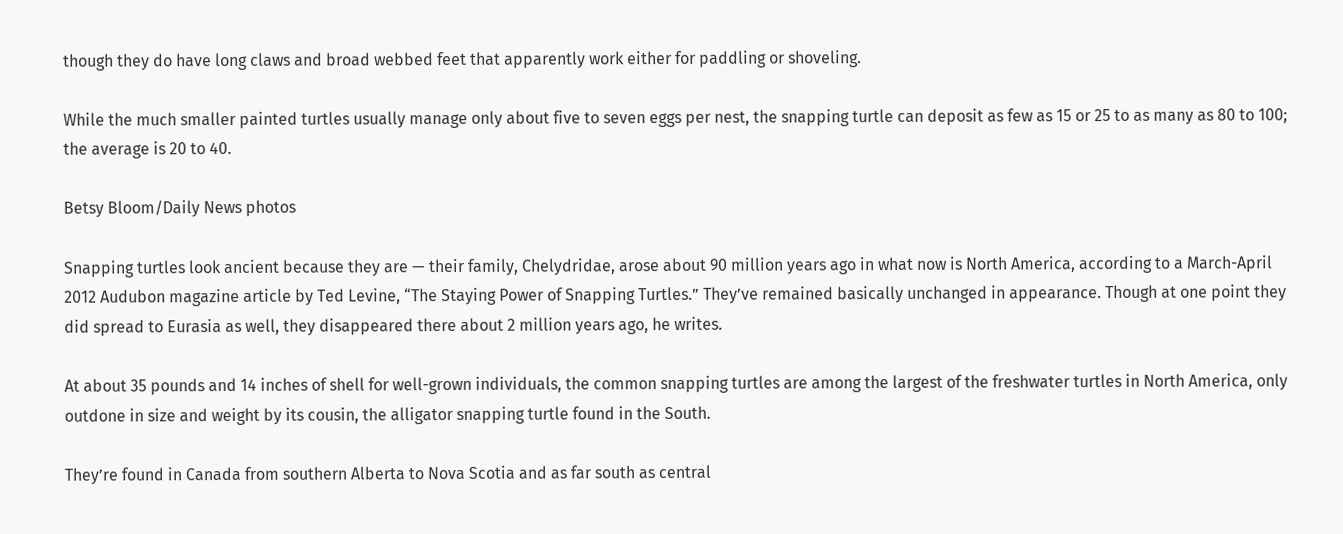though they do have long claws and broad webbed feet that apparently work either for paddling or shoveling.

While the much smaller painted turtles usually manage only about five to seven eggs per nest, the snapping turtle can deposit as few as 15 or 25 to as many as 80 to 100; the average is 20 to 40.

Betsy Bloom/Daily News photos

Snapping turtles look ancient because they are — their family, Chelydridae, arose about 90 million years ago in what now is North America, according to a March-April 2012 Audubon magazine article by Ted Levine, “The Staying Power of Snapping Turtles.” They’ve remained basically unchanged in appearance. Though at one point they did spread to Eurasia as well, they disappeared there about 2 million years ago, he writes.

At about 35 pounds and 14 inches of shell for well-grown individuals, the common snapping turtles are among the largest of the freshwater turtles in North America, only outdone in size and weight by its cousin, the alligator snapping turtle found in the South.

They’re found in Canada from southern Alberta to Nova Scotia and as far south as central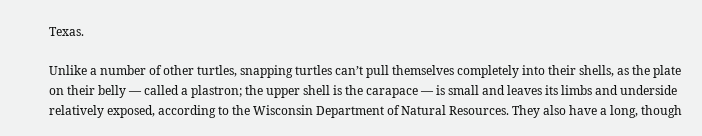Texas.

Unlike a number of other turtles, snapping turtles can’t pull themselves completely into their shells, as the plate on their belly — called a plastron; the upper shell is the carapace — is small and leaves its limbs and underside relatively exposed, according to the Wisconsin Department of Natural Resources. They also have a long, though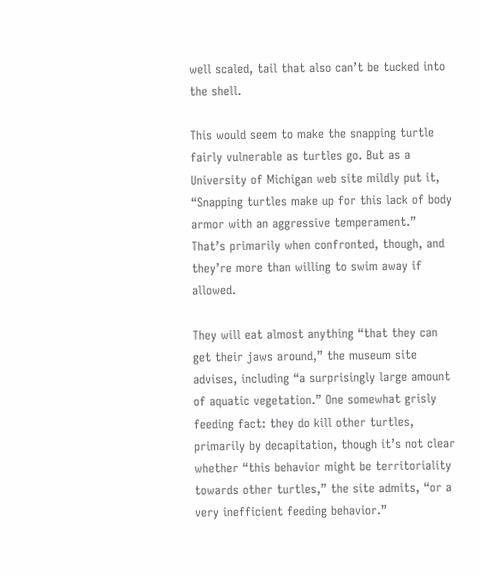well scaled, tail that also can’t be tucked into the shell.

This would seem to make the snapping turtle fairly vulnerable as turtles go. But as a University of Michigan web site mildly put it, “Snapping turtles make up for this lack of body armor with an aggressive temperament.” That’s primarily when confronted, though, and they’re more than willing to swim away if allowed.

They will eat almost anything “that they can get their jaws around,” the museum site advises, including “a surprisingly large amount of aquatic vegetation.” One somewhat grisly feeding fact: they do kill other turtles, primarily by decapitation, though it’s not clear whether “this behavior might be territoriality towards other turtles,” the site admits, “or a very inefficient feeding behavior.”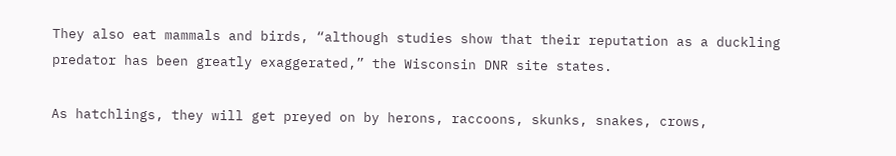They also eat mammals and birds, “although studies show that their reputation as a duckling predator has been greatly exaggerated,” the Wisconsin DNR site states.

As hatchlings, they will get preyed on by herons, raccoons, skunks, snakes, crows,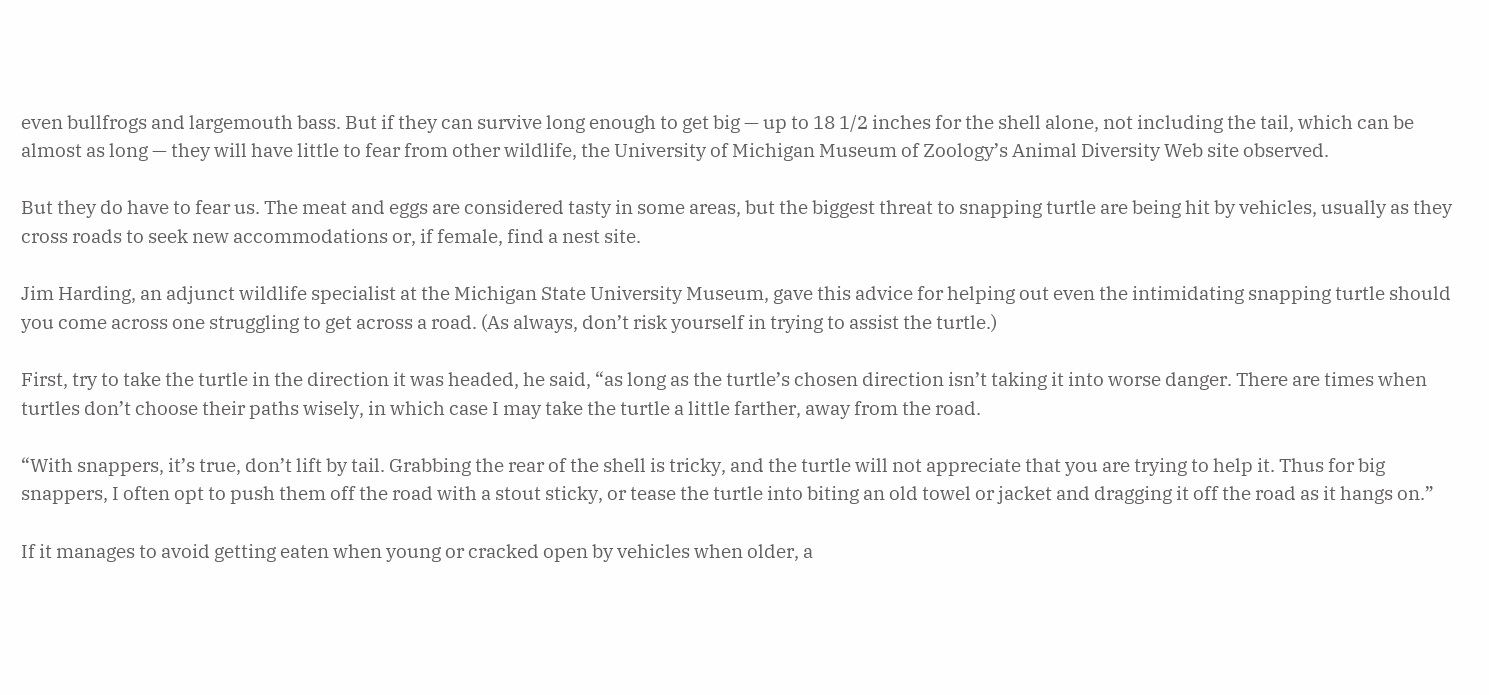even bullfrogs and largemouth bass. But if they can survive long enough to get big — up to 18 1/2 inches for the shell alone, not including the tail, which can be almost as long — they will have little to fear from other wildlife, the University of Michigan Museum of Zoology’s Animal Diversity Web site observed.

But they do have to fear us. The meat and eggs are considered tasty in some areas, but the biggest threat to snapping turtle are being hit by vehicles, usually as they cross roads to seek new accommodations or, if female, find a nest site.

Jim Harding, an adjunct wildlife specialist at the Michigan State University Museum, gave this advice for helping out even the intimidating snapping turtle should you come across one struggling to get across a road. (As always, don’t risk yourself in trying to assist the turtle.)

First, try to take the turtle in the direction it was headed, he said, “as long as the turtle’s chosen direction isn’t taking it into worse danger. There are times when turtles don’t choose their paths wisely, in which case I may take the turtle a little farther, away from the road.

“With snappers, it’s true, don’t lift by tail. Grabbing the rear of the shell is tricky, and the turtle will not appreciate that you are trying to help it. Thus for big snappers, I often opt to push them off the road with a stout sticky, or tease the turtle into biting an old towel or jacket and dragging it off the road as it hangs on.”

If it manages to avoid getting eaten when young or cracked open by vehicles when older, a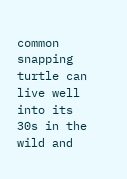common snapping turtle can live well into its 30s in the wild and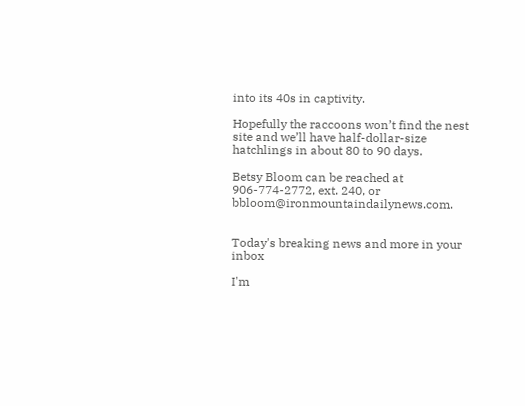into its 40s in captivity.

Hopefully the raccoons won’t find the nest site and we’ll have half-dollar-size hatchlings in about 80 to 90 days.

Betsy Bloom can be reached at 906-774-2772, ext. 240, or bbloom@ironmountaindailynews.com.


Today's breaking news and more in your inbox

I'm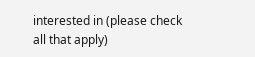interested in (please check all that apply)